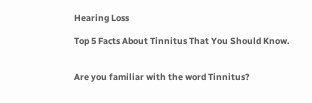Hearing Loss

Top 5 Facts About Tinnitus That You Should Know.


Are you familiar with the word Tinnitus?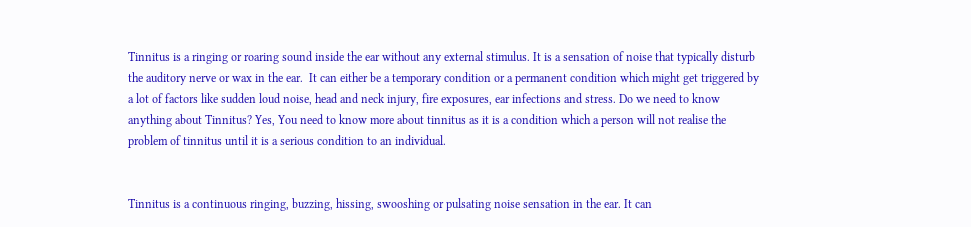Tinnitus is a ringing or roaring sound inside the ear without any external stimulus. It is a sensation of noise that typically disturb the auditory nerve or wax in the ear.  It can either be a temporary condition or a permanent condition which might get triggered by a lot of factors like sudden loud noise, head and neck injury, fire exposures, ear infections and stress. Do we need to know anything about Tinnitus? Yes, You need to know more about tinnitus as it is a condition which a person will not realise the problem of tinnitus until it is a serious condition to an individual.


Tinnitus is a continuous ringing, buzzing, hissing, swooshing or pulsating noise sensation in the ear. It can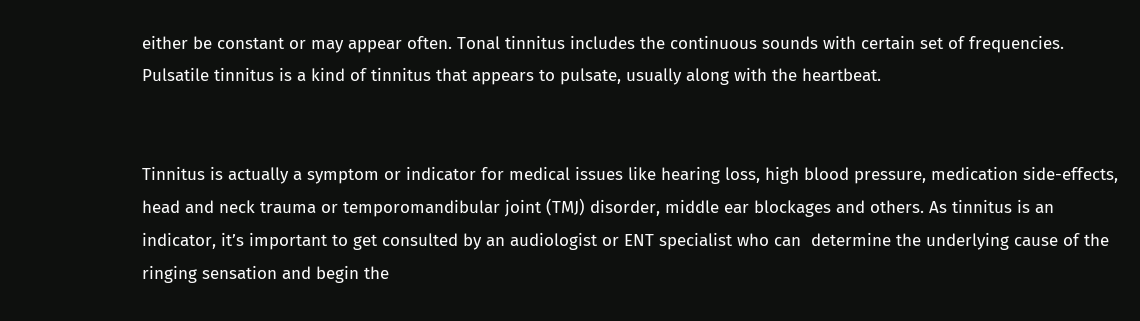either be constant or may appear often. Tonal tinnitus includes the continuous sounds with certain set of frequencies. Pulsatile tinnitus is a kind of tinnitus that appears to pulsate, usually along with the heartbeat.


Tinnitus is actually a symptom or indicator for medical issues like hearing loss, high blood pressure, medication side-effects, head and neck trauma or temporomandibular joint (TMJ) disorder, middle ear blockages and others. As tinnitus is an indicator, it’s important to get consulted by an audiologist or ENT specialist who can  determine the underlying cause of the ringing sensation and begin the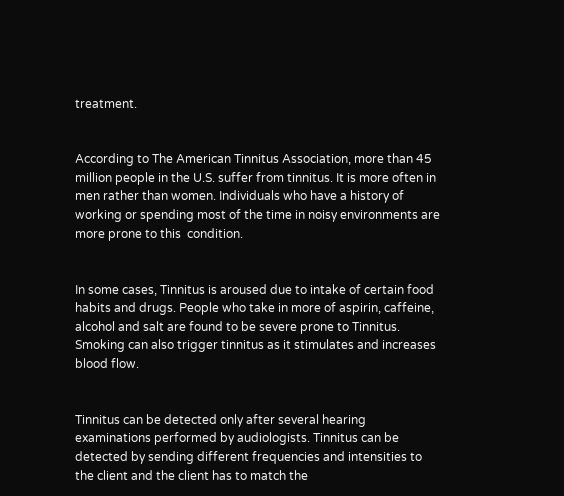treatment.


According to The American Tinnitus Association, more than 45 million people in the U.S. suffer from tinnitus. It is more often in men rather than women. Individuals who have a history of working or spending most of the time in noisy environments are more prone to this  condition.


In some cases, Tinnitus is aroused due to intake of certain food habits and drugs. People who take in more of aspirin, caffeine, alcohol and salt are found to be severe prone to Tinnitus. Smoking can also trigger tinnitus as it stimulates and increases blood flow.


Tinnitus can be detected only after several hearing examinations performed by audiologists. Tinnitus can be detected by sending different frequencies and intensities to the client and the client has to match the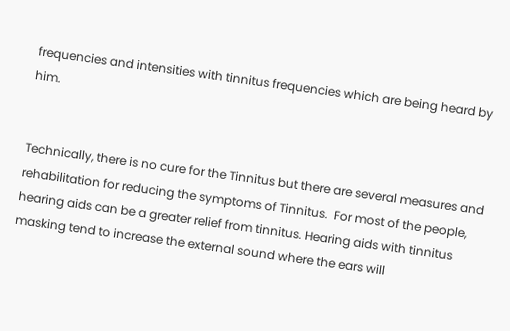frequencies and intensities with tinnitus frequencies which are being heard by him.


Technically, there is no cure for the Tinnitus but there are several measures and rehabilitation for reducing the symptoms of Tinnitus.  For most of the people, hearing aids can be a greater relief from tinnitus. Hearing aids with tinnitus masking tend to increase the external sound where the ears will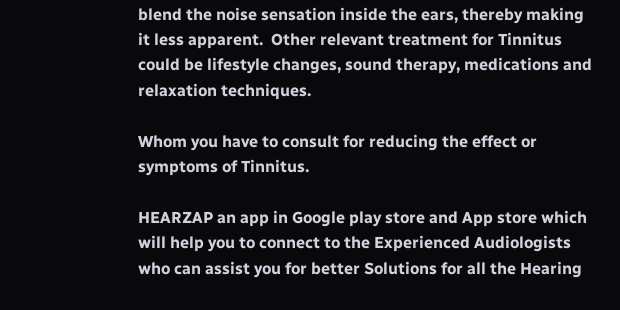blend the noise sensation inside the ears, thereby making it less apparent.  Other relevant treatment for Tinnitus could be lifestyle changes, sound therapy, medications and relaxation techniques.

Whom you have to consult for reducing the effect or symptoms of Tinnitus.

HEARZAP an app in Google play store and App store which will help you to connect to the Experienced Audiologists who can assist you for better Solutions for all the Hearing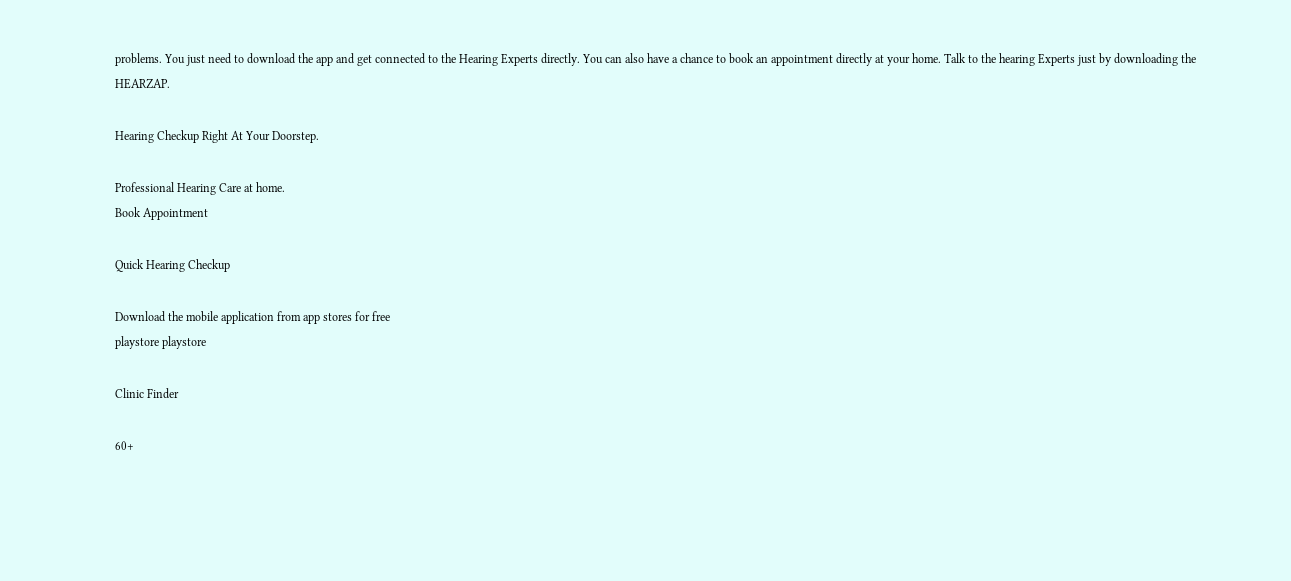problems. You just need to download the app and get connected to the Hearing Experts directly. You can also have a chance to book an appointment directly at your home. Talk to the hearing Experts just by downloading the HEARZAP.

Hearing Checkup Right At Your Doorstep.

Professional Hearing Care at home.
Book Appointment

Quick Hearing Checkup

Download the mobile application from app stores for free
playstore playstore

Clinic Finder

60+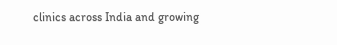clinics across India and growing